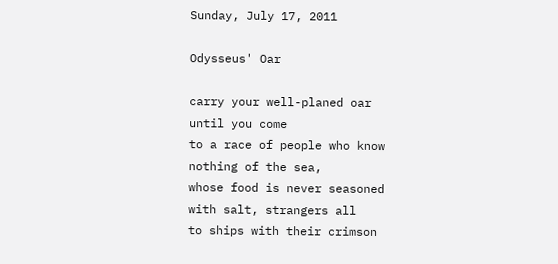Sunday, July 17, 2011

Odysseus' Oar

carry your well-planed oar until you come
to a race of people who know nothing of the sea,
whose food is never seasoned with salt, strangers all
to ships with their crimson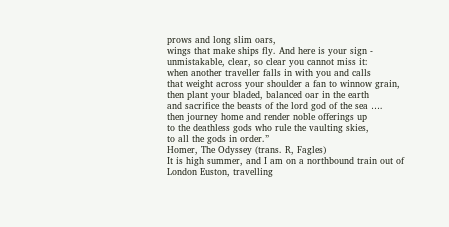prows and long slim oars,
wings that make ships fly. And here is your sign -
unmistakable, clear, so clear you cannot miss it:
when another traveller falls in with you and calls
that weight across your shoulder a fan to winnow grain,
then plant your bladed, balanced oar in the earth
and sacrifice the beasts of the lord god of the sea ….
then journey home and render noble offerings up
to the deathless gods who rule the vaulting skies,
to all the gods in order.”
Homer, The Odyssey (trans. R, Fagles)
It is high summer, and I am on a northbound train out of London Euston, travelling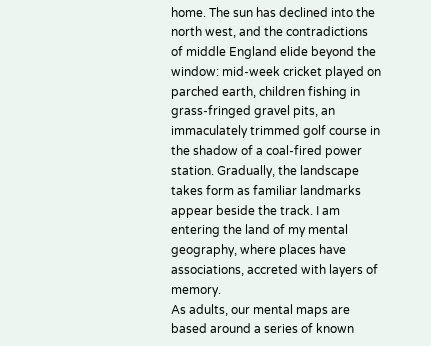home. The sun has declined into the north west, and the contradictions of middle England elide beyond the window: mid-week cricket played on parched earth, children fishing in grass-fringed gravel pits, an immaculately trimmed golf course in the shadow of a coal-fired power station. Gradually, the landscape takes form as familiar landmarks appear beside the track. I am entering the land of my mental geography, where places have associations, accreted with layers of memory.
As adults, our mental maps are based around a series of known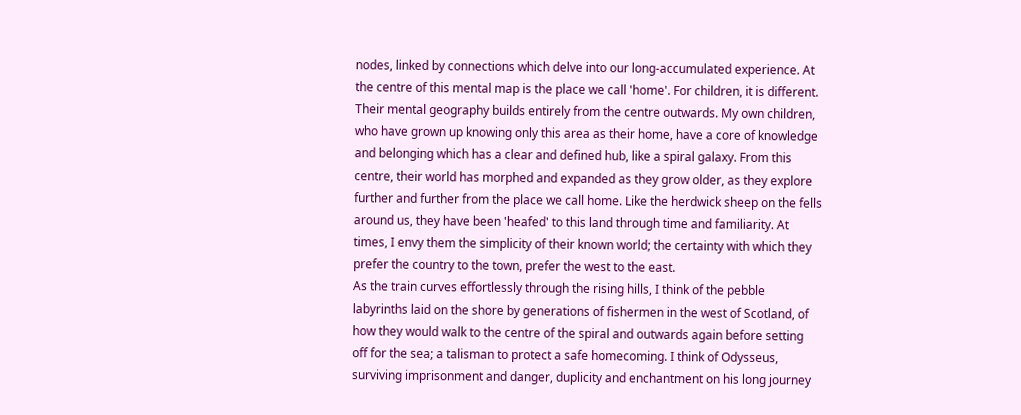nodes, linked by connections which delve into our long-accumulated experience. At the centre of this mental map is the place we call 'home'. For children, it is different. Their mental geography builds entirely from the centre outwards. My own children, who have grown up knowing only this area as their home, have a core of knowledge and belonging which has a clear and defined hub, like a spiral galaxy. From this centre, their world has morphed and expanded as they grow older, as they explore further and further from the place we call home. Like the herdwick sheep on the fells around us, they have been 'heafed' to this land through time and familiarity. At times, I envy them the simplicity of their known world; the certainty with which they prefer the country to the town, prefer the west to the east.
As the train curves effortlessly through the rising hills, I think of the pebble labyrinths laid on the shore by generations of fishermen in the west of Scotland, of how they would walk to the centre of the spiral and outwards again before setting off for the sea; a talisman to protect a safe homecoming. I think of Odysseus, surviving imprisonment and danger, duplicity and enchantment on his long journey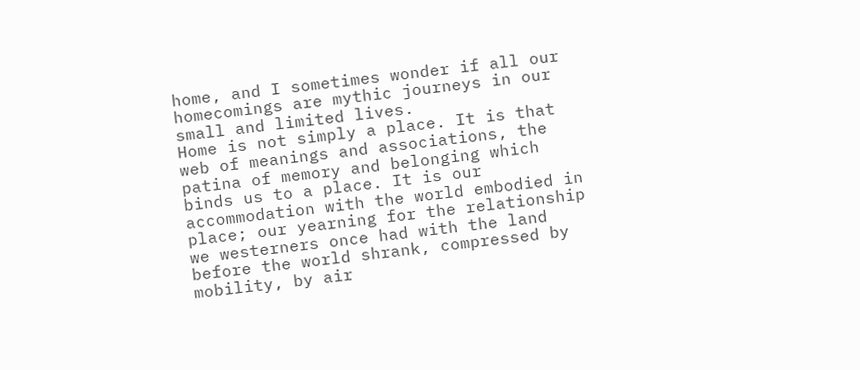home, and I sometimes wonder if all our homecomings are mythic journeys in our small and limited lives.
Home is not simply a place. It is that web of meanings and associations, the patina of memory and belonging which binds us to a place. It is our accommodation with the world embodied in place; our yearning for the relationship we westerners once had with the land before the world shrank, compressed by mobility, by air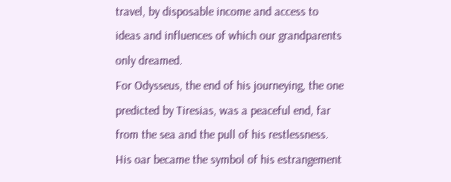travel, by disposable income and access to ideas and influences of which our grandparents only dreamed.
For Odysseus, the end of his journeying, the one predicted by Tiresias, was a peaceful end, far from the sea and the pull of his restlessness. His oar became the symbol of his estrangement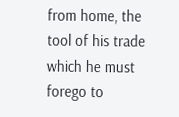from home, the tool of his trade which he must forego to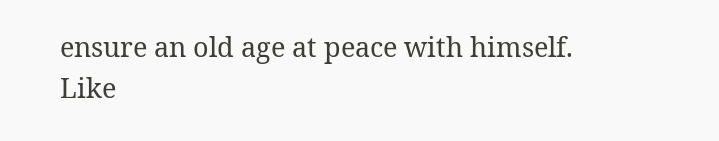ensure an old age at peace with himself. Like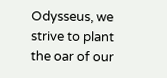Odysseus, we strive to plant the oar of our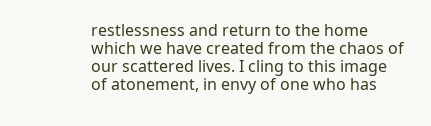restlessness and return to the home which we have created from the chaos of our scattered lives. I cling to this image of atonement, in envy of one who has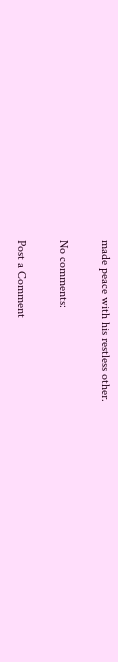made peace with his restless other.

No comments:

Post a Comment